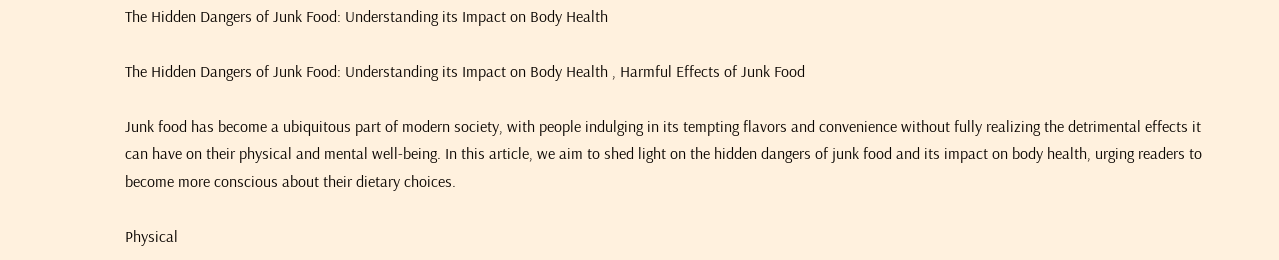The Hidden Dangers of Junk Food: Understanding its Impact on Body Health

The Hidden Dangers of Junk Food: Understanding its Impact on Body Health , Harmful Effects of Junk Food

Junk food has become a ubiquitous part of modern society, with people indulging in its tempting flavors and convenience without fully realizing the detrimental effects it can have on their physical and mental well-being. In this article, we aim to shed light on the hidden dangers of junk food and its impact on body health, urging readers to become more conscious about their dietary choices.

Physical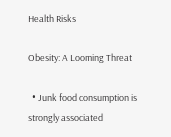Health Risks

Obesity: A Looming Threat

  • Junk food consumption is strongly associated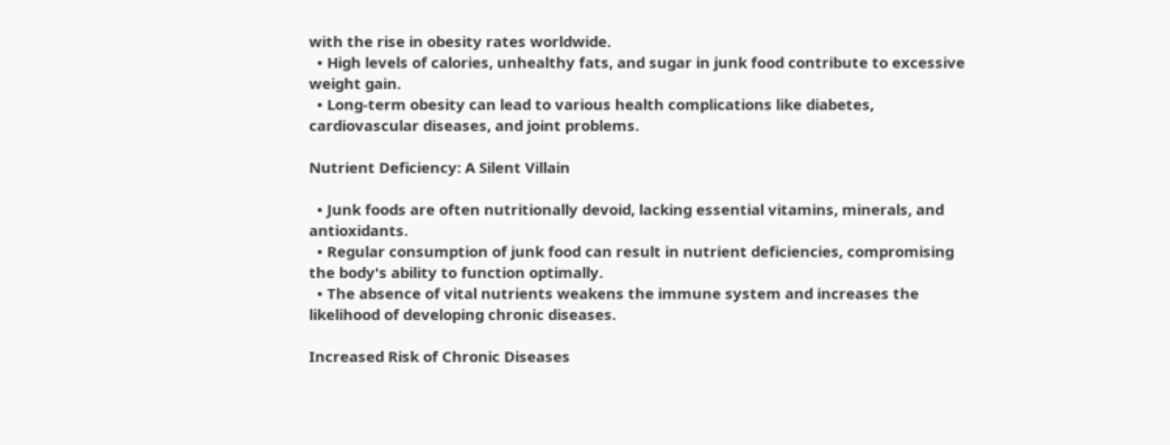with the rise in obesity rates worldwide.
  • High levels of calories, unhealthy fats, and sugar in junk food contribute to excessive weight gain.
  • Long-term obesity can lead to various health complications like diabetes, cardiovascular diseases, and joint problems.

Nutrient Deficiency: A Silent Villain

  • Junk foods are often nutritionally devoid, lacking essential vitamins, minerals, and antioxidants.
  • Regular consumption of junk food can result in nutrient deficiencies, compromising the body's ability to function optimally.
  • The absence of vital nutrients weakens the immune system and increases the likelihood of developing chronic diseases.

Increased Risk of Chronic Diseases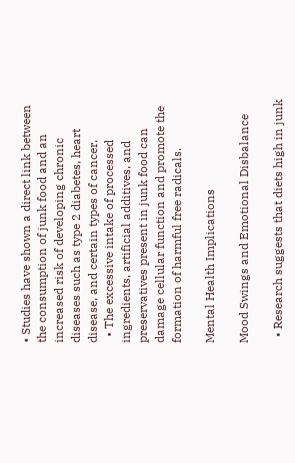• Studies have shown a direct link between the consumption of junk food and an increased risk of developing chronic diseases such as type 2 diabetes, heart disease, and certain types of cancer.
  • The excessive intake of processed ingredients, artificial additives, and preservatives present in junk food can damage cellular function and promote the formation of harmful free radicals.

Mental Health Implications

Mood Swings and Emotional Disbalance

  • Research suggests that diets high in junk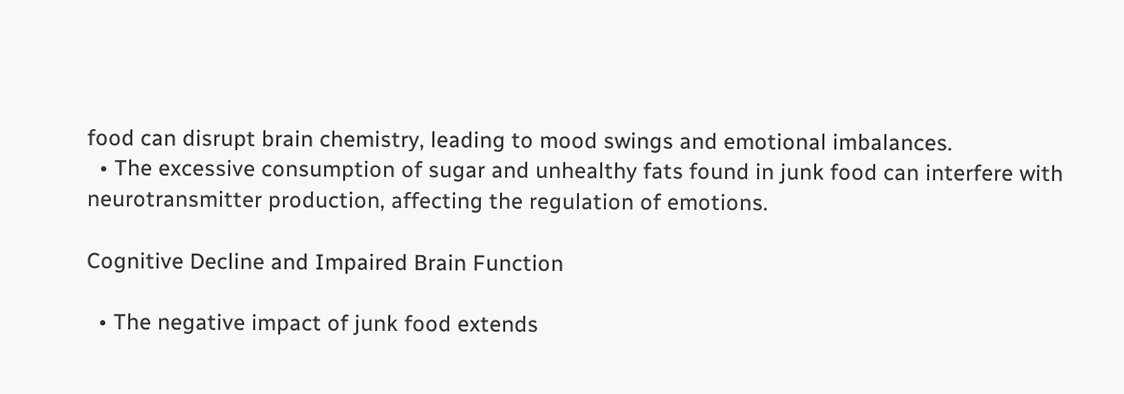food can disrupt brain chemistry, leading to mood swings and emotional imbalances.
  • The excessive consumption of sugar and unhealthy fats found in junk food can interfere with neurotransmitter production, affecting the regulation of emotions.

Cognitive Decline and Impaired Brain Function

  • The negative impact of junk food extends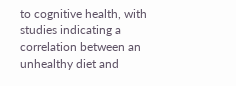to cognitive health, with studies indicating a correlation between an unhealthy diet and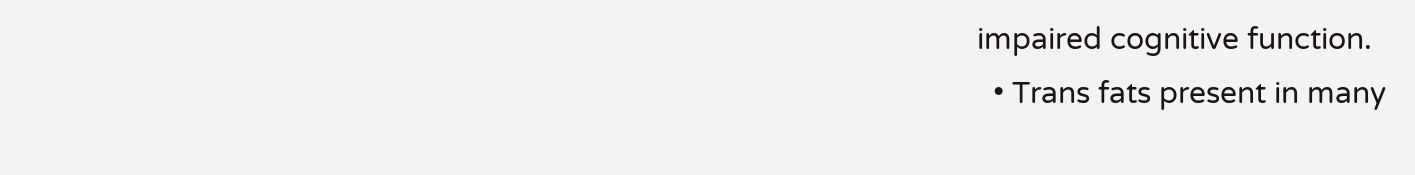impaired cognitive function.
  • Trans fats present in many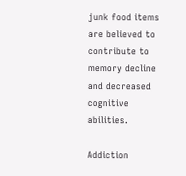junk food items are believed to contribute to memory decline and decreased cognitive abilities.

Addiction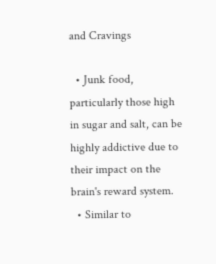and Cravings

  • Junk food, particularly those high in sugar and salt, can be highly addictive due to their impact on the brain's reward system.
  • Similar to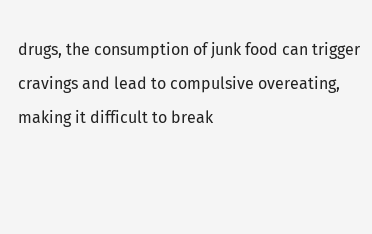drugs, the consumption of junk food can trigger cravings and lead to compulsive overeating, making it difficult to break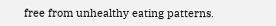free from unhealthy eating patterns.